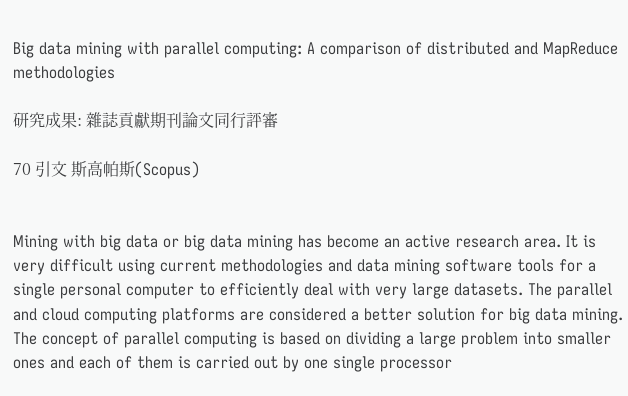Big data mining with parallel computing: A comparison of distributed and MapReduce methodologies

研究成果: 雜誌貢獻期刊論文同行評審

70 引文 斯高帕斯(Scopus)


Mining with big data or big data mining has become an active research area. It is very difficult using current methodologies and data mining software tools for a single personal computer to efficiently deal with very large datasets. The parallel and cloud computing platforms are considered a better solution for big data mining. The concept of parallel computing is based on dividing a large problem into smaller ones and each of them is carried out by one single processor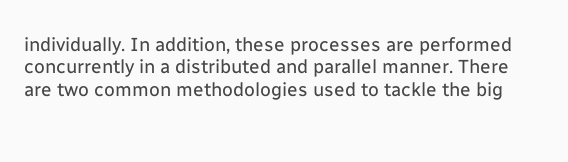individually. In addition, these processes are performed concurrently in a distributed and parallel manner. There are two common methodologies used to tackle the big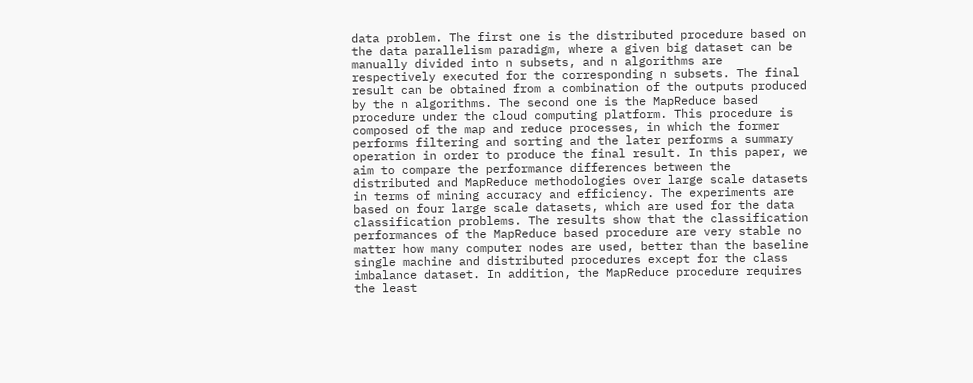data problem. The first one is the distributed procedure based on the data parallelism paradigm, where a given big dataset can be manually divided into n subsets, and n algorithms are respectively executed for the corresponding n subsets. The final result can be obtained from a combination of the outputs produced by the n algorithms. The second one is the MapReduce based procedure under the cloud computing platform. This procedure is composed of the map and reduce processes, in which the former performs filtering and sorting and the later performs a summary operation in order to produce the final result. In this paper, we aim to compare the performance differences between the distributed and MapReduce methodologies over large scale datasets in terms of mining accuracy and efficiency. The experiments are based on four large scale datasets, which are used for the data classification problems. The results show that the classification performances of the MapReduce based procedure are very stable no matter how many computer nodes are used, better than the baseline single machine and distributed procedures except for the class imbalance dataset. In addition, the MapReduce procedure requires the least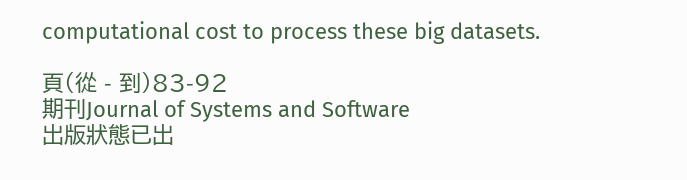computational cost to process these big datasets.

頁(從 - 到)83-92
期刊Journal of Systems and Software
出版狀態已出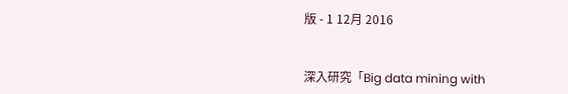版 - 1 12月 2016


深入研究「Big data mining with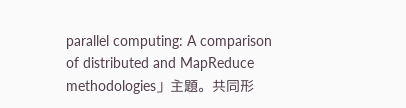parallel computing: A comparison of distributed and MapReduce methodologies」主題。共同形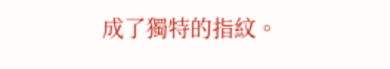成了獨特的指紋。